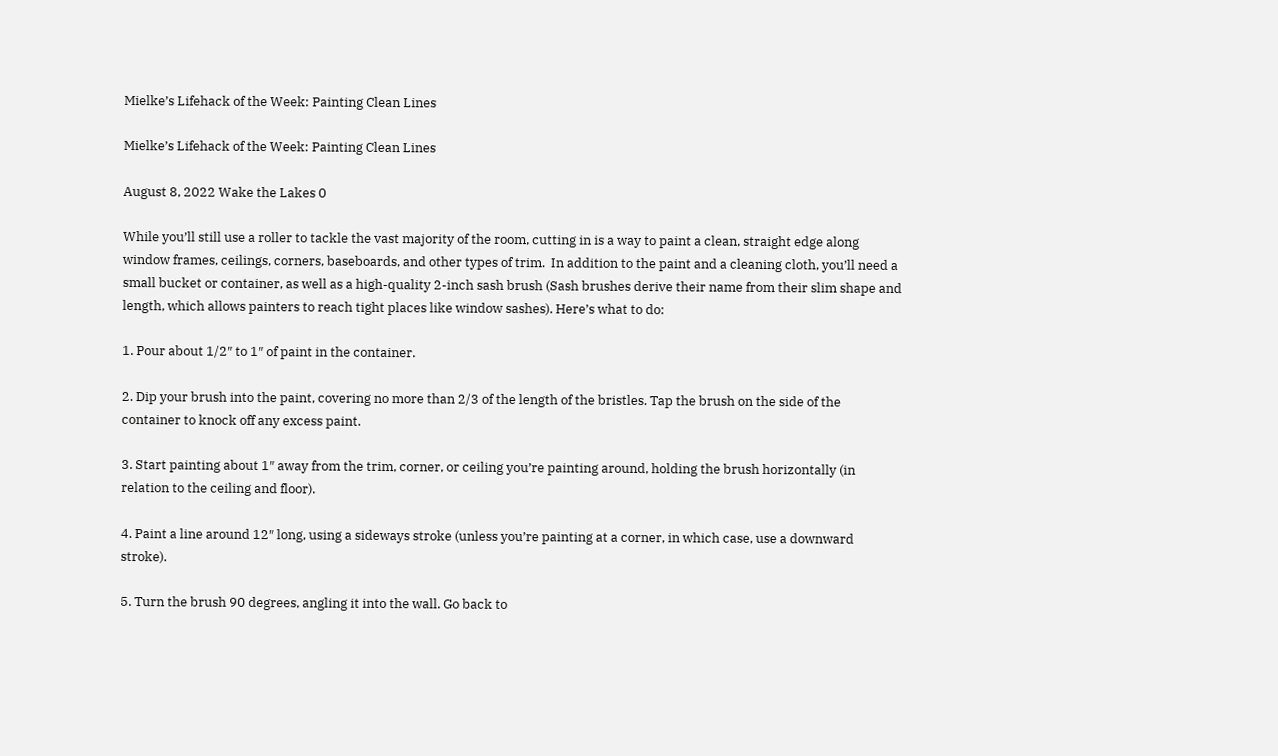Mielke’s Lifehack of the Week: Painting Clean Lines

Mielke’s Lifehack of the Week: Painting Clean Lines

August 8, 2022 Wake the Lakes 0

While you’ll still use a roller to tackle the vast majority of the room, cutting in is a way to paint a clean, straight edge along window frames, ceilings, corners, baseboards, and other types of trim.  In addition to the paint and a cleaning cloth, you’ll need a small bucket or container, as well as a high-quality 2-inch sash brush (Sash brushes derive their name from their slim shape and length, which allows painters to reach tight places like window sashes). Here’s what to do:

1. Pour about 1/2″ to 1″ of paint in the container.

2. Dip your brush into the paint, covering no more than 2/3 of the length of the bristles. Tap the brush on the side of the container to knock off any excess paint.

3. Start painting about 1″ away from the trim, corner, or ceiling you’re painting around, holding the brush horizontally (in relation to the ceiling and floor).

4. Paint a line around 12″ long, using a sideways stroke (unless you’re painting at a corner, in which case, use a downward stroke).

5. Turn the brush 90 degrees, angling it into the wall. Go back to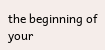the beginning of your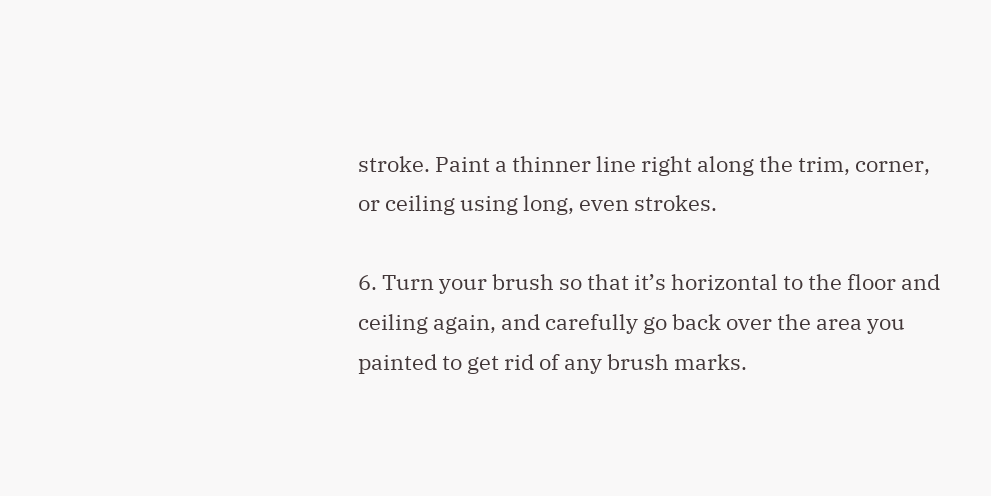stroke. Paint a thinner line right along the trim, corner, or ceiling using long, even strokes.

6. Turn your brush so that it’s horizontal to the floor and ceiling again, and carefully go back over the area you painted to get rid of any brush marks.